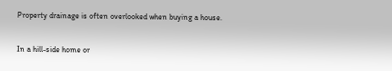Property drainage is often overlooked when buying a house.

In a hill-side home or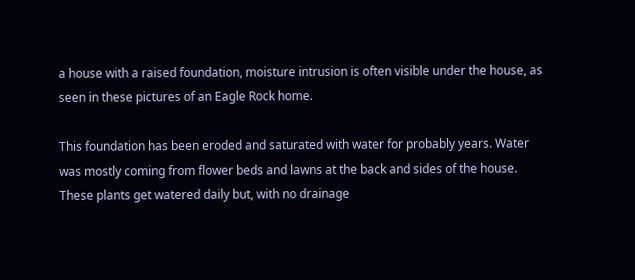a house with a raised foundation, moisture intrusion is often visible under the house, as seen in these pictures of an Eagle Rock home.

This foundation has been eroded and saturated with water for probably years. Water was mostly coming from flower beds and lawns at the back and sides of the house. These plants get watered daily but, with no drainage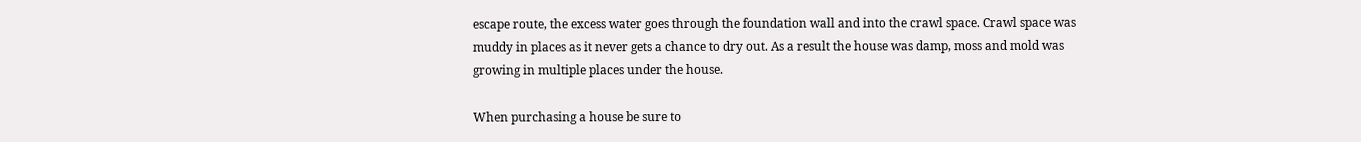escape route, the excess water goes through the foundation wall and into the crawl space. Crawl space was muddy in places as it never gets a chance to dry out. As a result the house was damp, moss and mold was growing in multiple places under the house.

When purchasing a house be sure to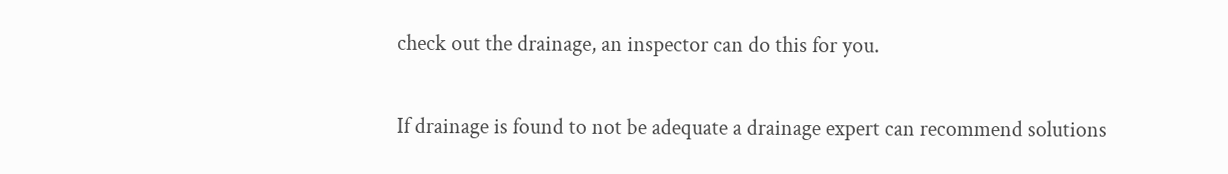check out the drainage, an inspector can do this for you.

If drainage is found to not be adequate a drainage expert can recommend solutions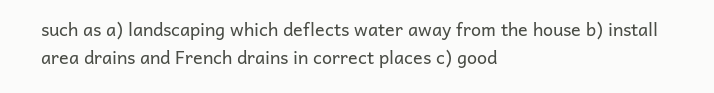such as a) landscaping which deflects water away from the house b) install area drains and French drains in correct places c) good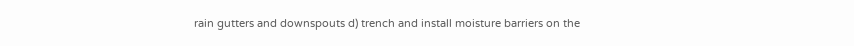rain gutters and downspouts d) trench and install moisture barriers on the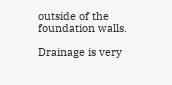outside of the foundation walls.

Drainage is very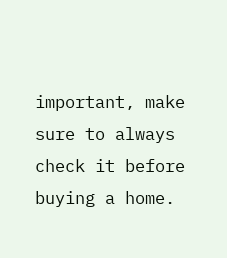important, make sure to always check it before buying a home.